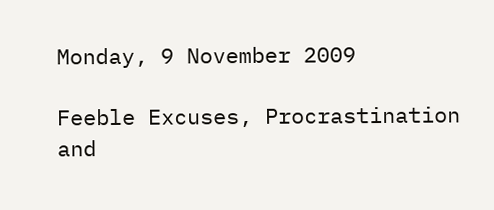Monday, 9 November 2009

Feeble Excuses, Procrastination and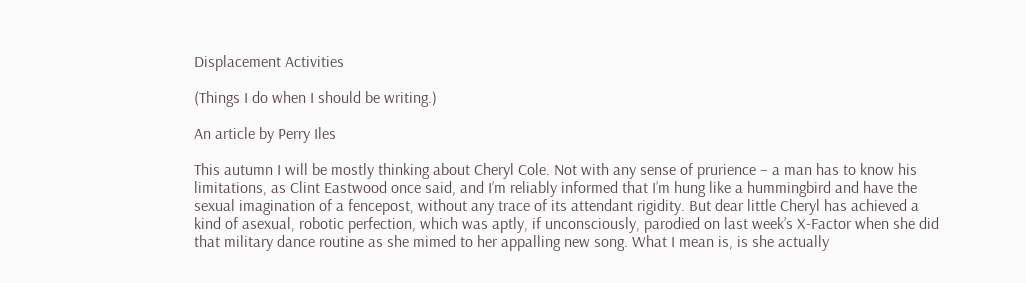Displacement Activities

(Things I do when I should be writing.)

An article by Perry Iles

This autumn I will be mostly thinking about Cheryl Cole. Not with any sense of prurience – a man has to know his limitations, as Clint Eastwood once said, and I’m reliably informed that I’m hung like a hummingbird and have the sexual imagination of a fencepost, without any trace of its attendant rigidity. But dear little Cheryl has achieved a kind of asexual, robotic perfection, which was aptly, if unconsciously, parodied on last week’s X-Factor when she did that military dance routine as she mimed to her appalling new song. What I mean is, is she actually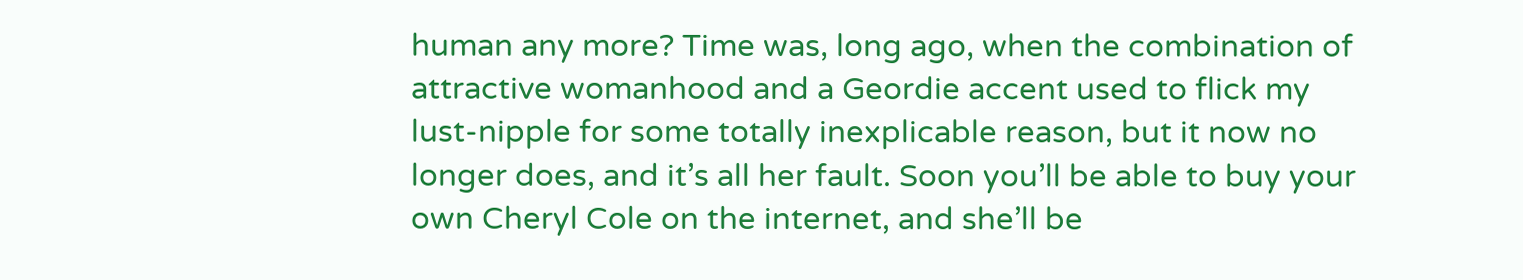human any more? Time was, long ago, when the combination of attractive womanhood and a Geordie accent used to flick my lust-nipple for some totally inexplicable reason, but it now no longer does, and it’s all her fault. Soon you’ll be able to buy your own Cheryl Cole on the internet, and she’ll be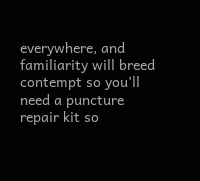everywhere, and familiarity will breed contempt so you’ll need a puncture repair kit so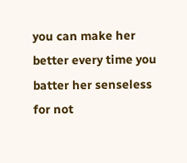you can make her better every time you batter her senseless for not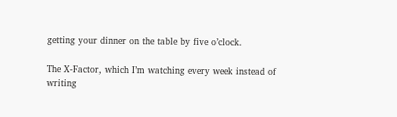getting your dinner on the table by five o’clock.

The X-Factor, which I’m watching every week instead of writing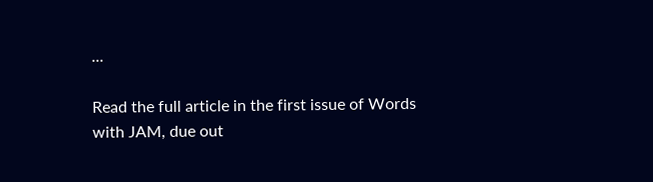...

Read the full article in the first issue of Words with JAM, due out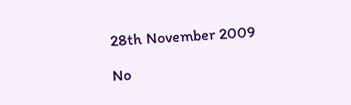28th November 2009

No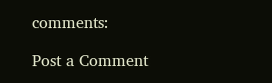comments:

Post a Comment